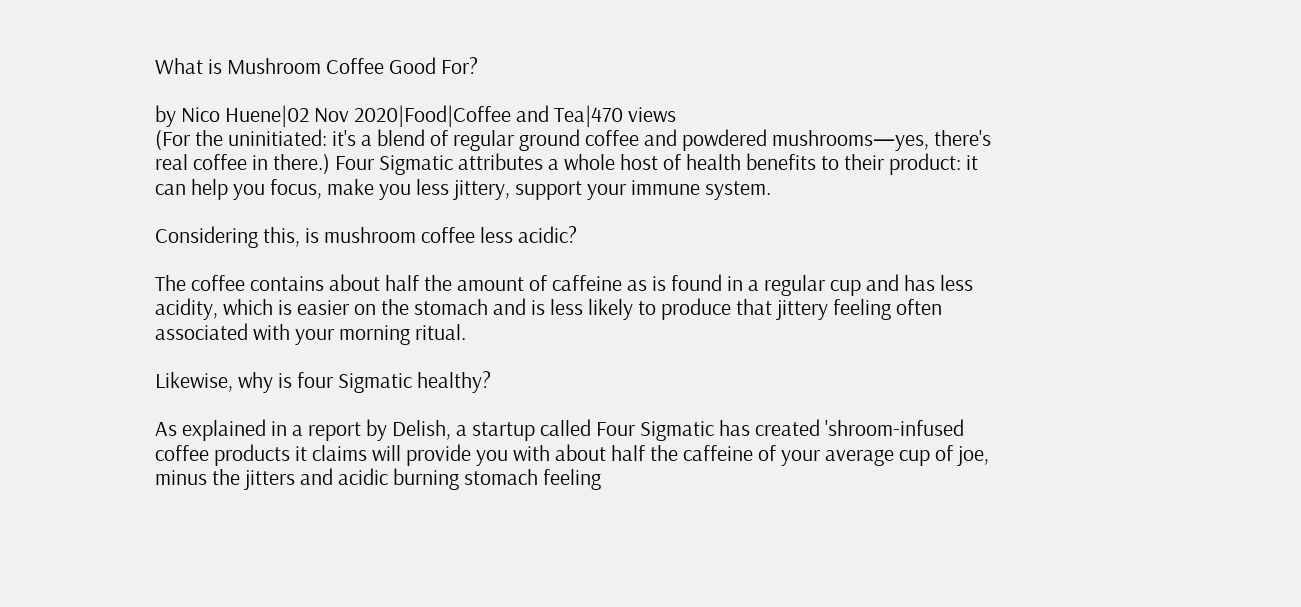What is Mushroom Coffee Good For?

by Nico Huene|02 Nov 2020|Food|Coffee and Tea|470 views
(For the uninitiated: it's a blend of regular ground coffee and powdered mushrooms—yes, there's real coffee in there.) Four Sigmatic attributes a whole host of health benefits to their product: it can help you focus, make you less jittery, support your immune system.

Considering this, is mushroom coffee less acidic?

The coffee contains about half the amount of caffeine as is found in a regular cup and has less acidity, which is easier on the stomach and is less likely to produce that jittery feeling often associated with your morning ritual.

Likewise, why is four Sigmatic healthy?

As explained in a report by Delish, a startup called Four Sigmatic has created 'shroom-infused coffee products it claims will provide you with about half the caffeine of your average cup of joe, minus the jitters and acidic burning stomach feeling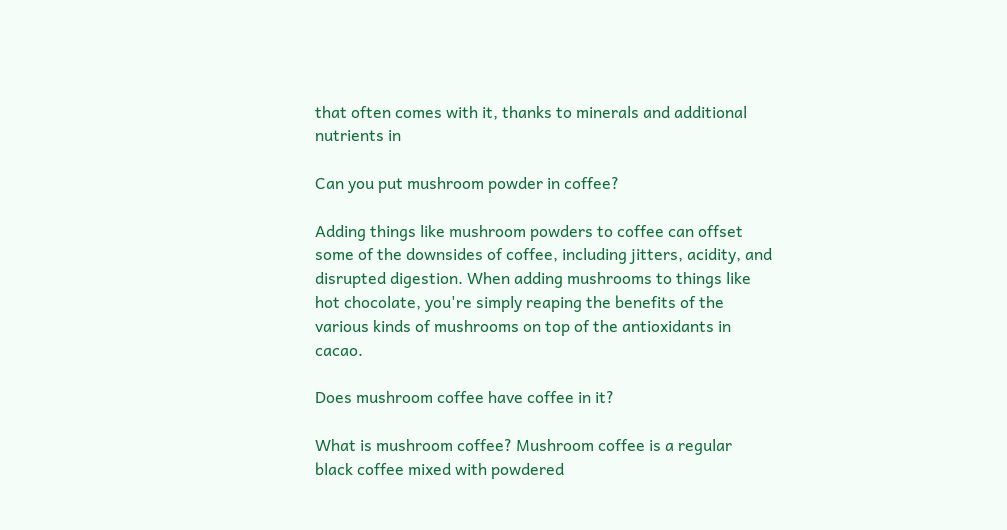that often comes with it, thanks to minerals and additional nutrients in

Can you put mushroom powder in coffee?

Adding things like mushroom powders to coffee can offset some of the downsides of coffee, including jitters, acidity, and disrupted digestion. When adding mushrooms to things like hot chocolate, you're simply reaping the benefits of the various kinds of mushrooms on top of the antioxidants in cacao.

Does mushroom coffee have coffee in it?

What is mushroom coffee? Mushroom coffee is a regular black coffee mixed with powdered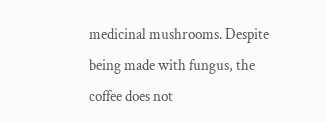medicinal mushrooms. Despite being made with fungus, the coffee does not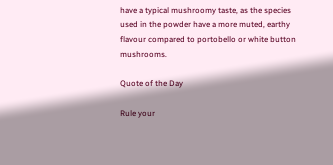have a typical mushroomy taste, as the species used in the powder have a more muted, earthy flavour compared to portobello or white button mushrooms.

Quote of the Day

Rule your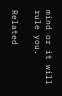mind or it will rule you.

Related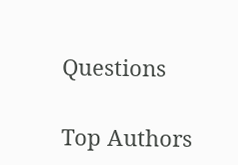Questions

Top Authors